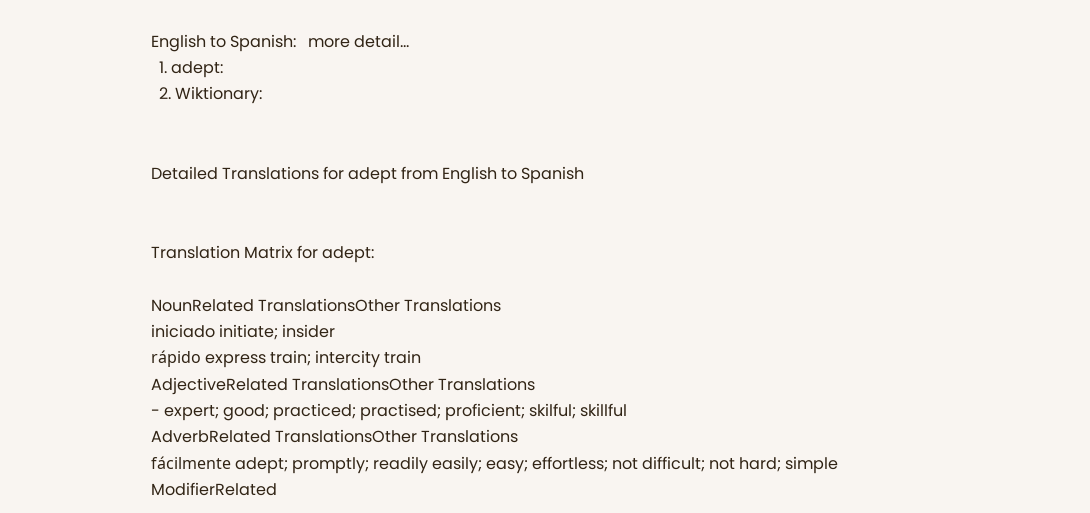English to Spanish:   more detail...
  1. adept:
  2. Wiktionary:


Detailed Translations for adept from English to Spanish


Translation Matrix for adept:

NounRelated TranslationsOther Translations
iniciado initiate; insider
rápido express train; intercity train
AdjectiveRelated TranslationsOther Translations
- expert; good; practiced; practised; proficient; skilful; skillful
AdverbRelated TranslationsOther Translations
fácilmente adept; promptly; readily easily; easy; effortless; not difficult; not hard; simple
ModifierRelated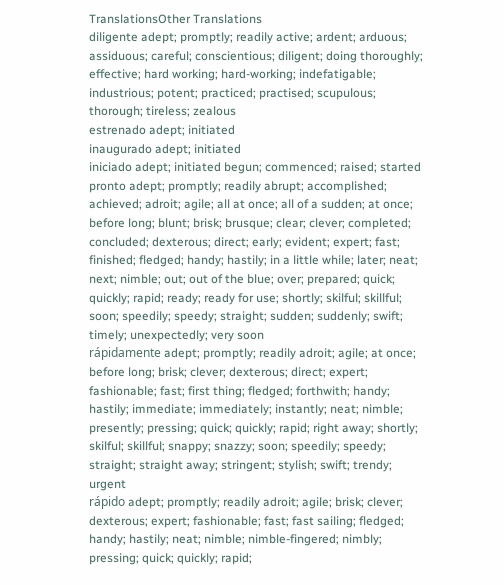TranslationsOther Translations
diligente adept; promptly; readily active; ardent; arduous; assiduous; careful; conscientious; diligent; doing thoroughly; effective; hard working; hard-working; indefatigable; industrious; potent; practiced; practised; scupulous; thorough; tireless; zealous
estrenado adept; initiated
inaugurado adept; initiated
iniciado adept; initiated begun; commenced; raised; started
pronto adept; promptly; readily abrupt; accomplished; achieved; adroit; agile; all at once; all of a sudden; at once; before long; blunt; brisk; brusque; clear; clever; completed; concluded; dexterous; direct; early; evident; expert; fast; finished; fledged; handy; hastily; in a little while; later; neat; next; nimble; out; out of the blue; over; prepared; quick; quickly; rapid; ready; ready for use; shortly; skilful; skillful; soon; speedily; speedy; straight; sudden; suddenly; swift; timely; unexpectedly; very soon
rápidamente adept; promptly; readily adroit; agile; at once; before long; brisk; clever; dexterous; direct; expert; fashionable; fast; first thing; fledged; forthwith; handy; hastily; immediate; immediately; instantly; neat; nimble; presently; pressing; quick; quickly; rapid; right away; shortly; skilful; skillful; snappy; snazzy; soon; speedily; speedy; straight; straight away; stringent; stylish; swift; trendy; urgent
rápido adept; promptly; readily adroit; agile; brisk; clever; dexterous; expert; fashionable; fast; fast sailing; fledged; handy; hastily; neat; nimble; nimble-fingered; nimbly; pressing; quick; quickly; rapid;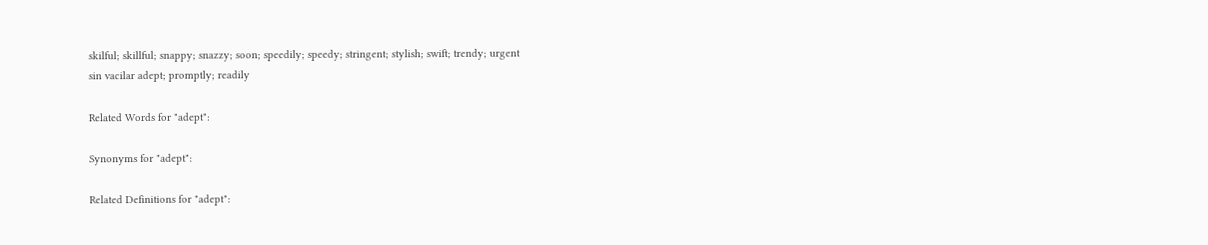skilful; skillful; snappy; snazzy; soon; speedily; speedy; stringent; stylish; swift; trendy; urgent
sin vacilar adept; promptly; readily

Related Words for "adept":

Synonyms for "adept":

Related Definitions for "adept":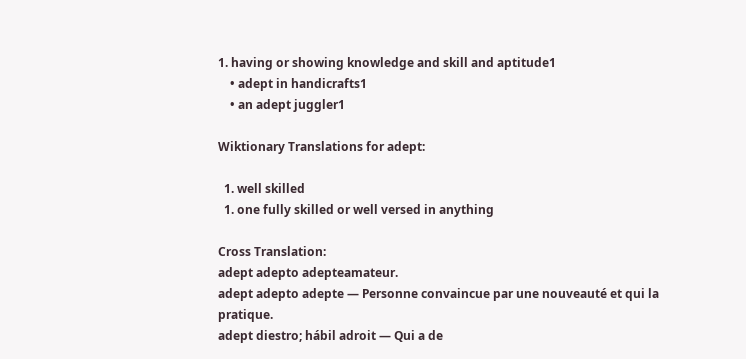1. having or showing knowledge and skill and aptitude1
    • adept in handicrafts1
    • an adept juggler1

Wiktionary Translations for adept:

  1. well skilled
  1. one fully skilled or well versed in anything

Cross Translation:
adept adepto adepteamateur.
adept adepto adepte — Personne convaincue par une nouveauté et qui la pratique.
adept diestro; hábil adroit — Qui a de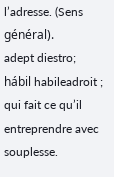l’adresse. (Sens général).
adept diestro; hábil habileadroit ; qui fait ce qu’il entreprendre avec souplesse.